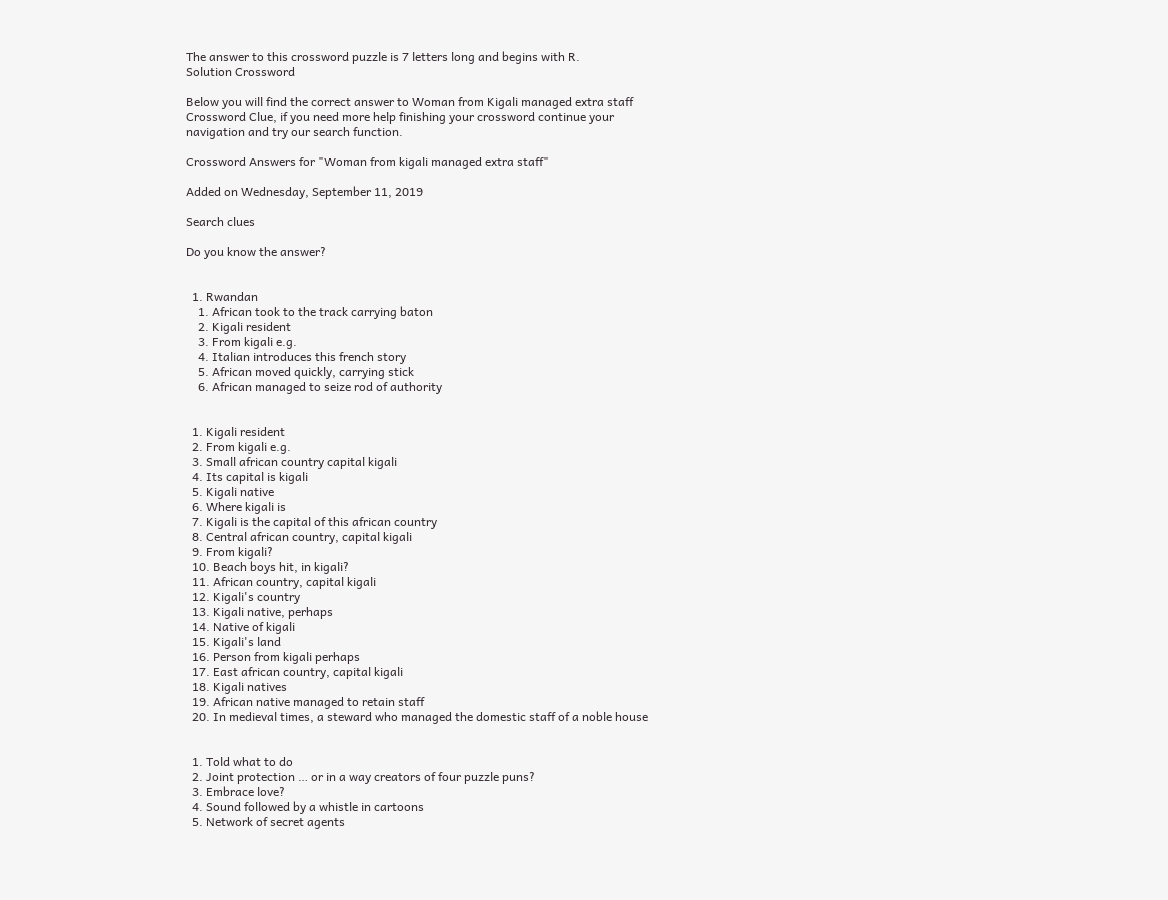The answer to this crossword puzzle is 7 letters long and begins with R.
Solution Crossword

Below you will find the correct answer to Woman from Kigali managed extra staff Crossword Clue, if you need more help finishing your crossword continue your navigation and try our search function.

Crossword Answers for "Woman from kigali managed extra staff"

Added on Wednesday, September 11, 2019

Search clues

Do you know the answer?


  1. Rwandan
    1. African took to the track carrying baton
    2. Kigali resident
    3. From kigali e.g.
    4. Italian introduces this french story
    5. African moved quickly, carrying stick
    6. African managed to seize rod of authority


  1. Kigali resident
  2. From kigali e.g.
  3. Small african country capital kigali
  4. Its capital is kigali
  5. Kigali native
  6. Where kigali is
  7. Kigali is the capital of this african country
  8. Central african country, capital kigali
  9. From kigali?
  10. Beach boys hit, in kigali?
  11. African country, capital kigali
  12. Kigali's country
  13. Kigali native, perhaps
  14. Native of kigali
  15. Kigali's land
  16. Person from kigali perhaps
  17. East african country, capital kigali
  18. Kigali natives
  19. African native managed to retain staff
  20. In medieval times, a steward who managed the domestic staff of a noble house


  1. Told what to do
  2. Joint protection … or in a way creators of four puzzle puns?
  3. Embrace love?
  4. Sound followed by a whistle in cartoons
  5. Network of secret agents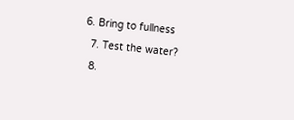6. Bring to fullness
  7. Test the water?
  8.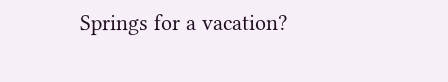Springs for a vacation?